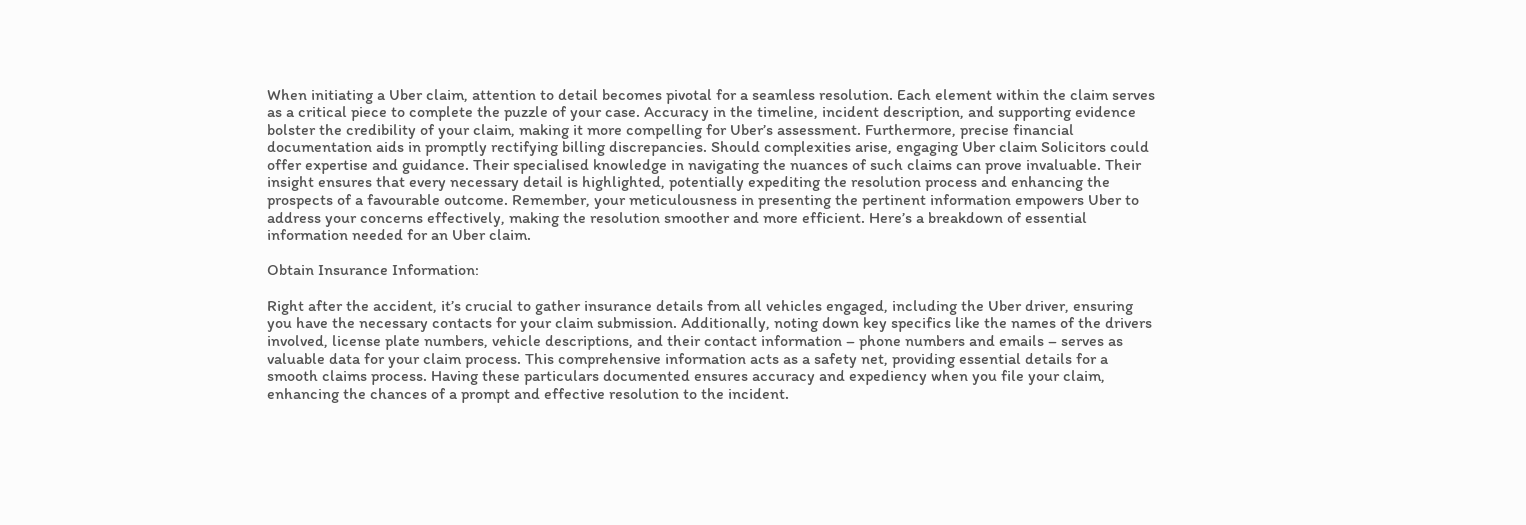When initiating a Uber claim, attention to detail becomes pivotal for a seamless resolution. Each element within the claim serves as a critical piece to complete the puzzle of your case. Accuracy in the timeline, incident description, and supporting evidence bolster the credibility of your claim, making it more compelling for Uber’s assessment. Furthermore, precise financial documentation aids in promptly rectifying billing discrepancies. Should complexities arise, engaging Uber claim Solicitors could offer expertise and guidance. Their specialised knowledge in navigating the nuances of such claims can prove invaluable. Their insight ensures that every necessary detail is highlighted, potentially expediting the resolution process and enhancing the prospects of a favourable outcome. Remember, your meticulousness in presenting the pertinent information empowers Uber to address your concerns effectively, making the resolution smoother and more efficient. Here’s a breakdown of essential information needed for an Uber claim.

Obtain Insurance Information:

Right after the accident, it’s crucial to gather insurance details from all vehicles engaged, including the Uber driver, ensuring you have the necessary contacts for your claim submission. Additionally, noting down key specifics like the names of the drivers involved, license plate numbers, vehicle descriptions, and their contact information – phone numbers and emails – serves as valuable data for your claim process. This comprehensive information acts as a safety net, providing essential details for a smooth claims process. Having these particulars documented ensures accuracy and expediency when you file your claim, enhancing the chances of a prompt and effective resolution to the incident.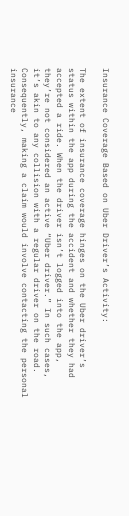Insurance Coverage Based on Uber Driver’s Activity:

The extent of insurance coverage hinges on the Uber driver’s status within the app during the accident and whether they had accepted a ride. When the driver isn’t logged into the app, they’re not considered an active “Uber driver.” In such cases, it’s akin to any collision with a regular driver on the road. Consequently, making a claim would involve contacting the personal insurance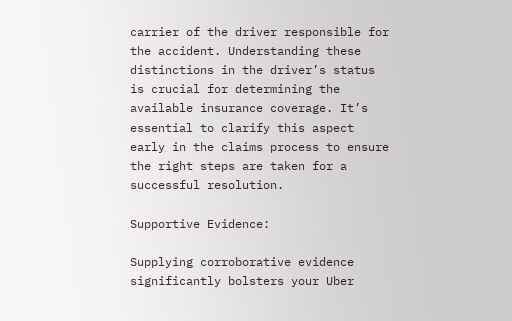carrier of the driver responsible for the accident. Understanding these distinctions in the driver’s status is crucial for determining the available insurance coverage. It’s essential to clarify this aspect early in the claims process to ensure the right steps are taken for a successful resolution.

Supportive Evidence:

Supplying corroborative evidence significantly bolsters your Uber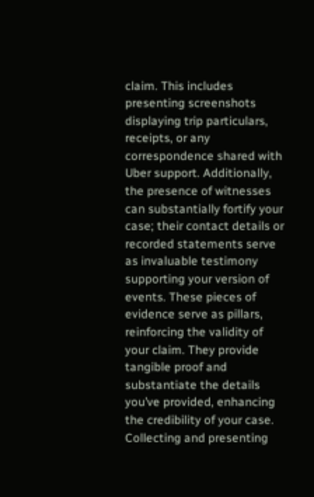claim. This includes presenting screenshots displaying trip particulars, receipts, or any correspondence shared with Uber support. Additionally, the presence of witnesses can substantially fortify your case; their contact details or recorded statements serve as invaluable testimony supporting your version of events. These pieces of evidence serve as pillars, reinforcing the validity of your claim. They provide tangible proof and substantiate the details you’ve provided, enhancing the credibility of your case. Collecting and presenting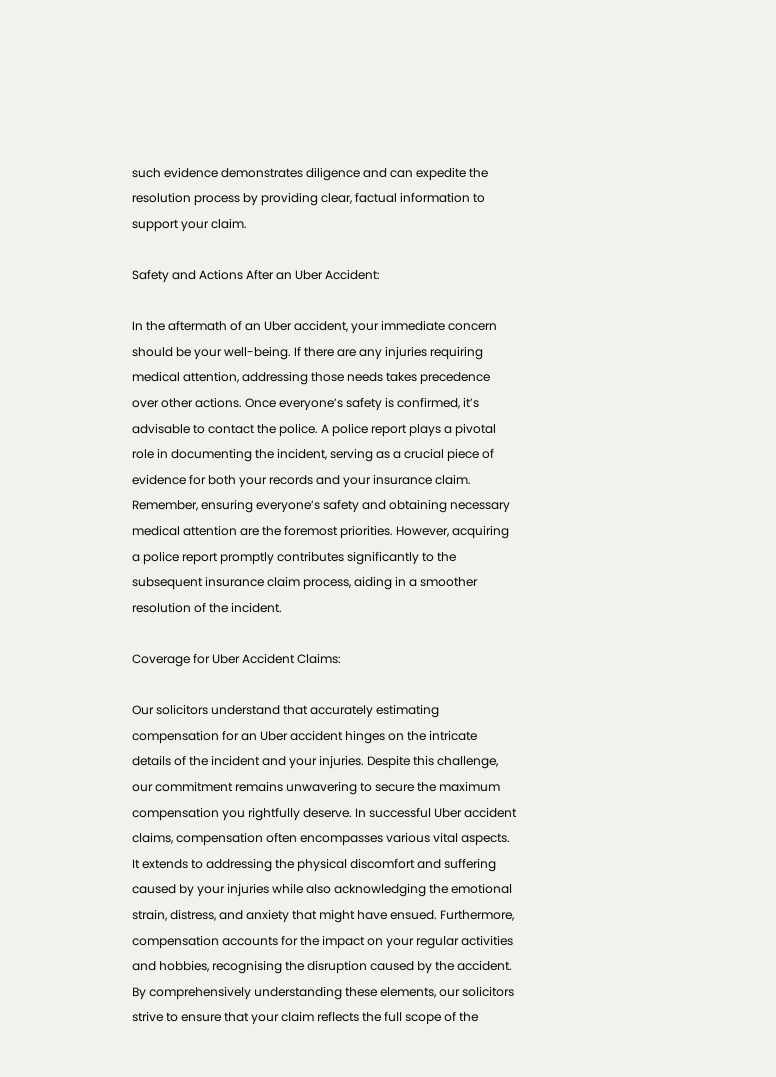such evidence demonstrates diligence and can expedite the resolution process by providing clear, factual information to support your claim.

Safety and Actions After an Uber Accident:

In the aftermath of an Uber accident, your immediate concern should be your well-being. If there are any injuries requiring medical attention, addressing those needs takes precedence over other actions. Once everyone’s safety is confirmed, it’s advisable to contact the police. A police report plays a pivotal role in documenting the incident, serving as a crucial piece of evidence for both your records and your insurance claim. Remember, ensuring everyone’s safety and obtaining necessary medical attention are the foremost priorities. However, acquiring a police report promptly contributes significantly to the subsequent insurance claim process, aiding in a smoother resolution of the incident.

Coverage for Uber Accident Claims:

Our solicitors understand that accurately estimating compensation for an Uber accident hinges on the intricate details of the incident and your injuries. Despite this challenge, our commitment remains unwavering to secure the maximum compensation you rightfully deserve. In successful Uber accident claims, compensation often encompasses various vital aspects. It extends to addressing the physical discomfort and suffering caused by your injuries while also acknowledging the emotional strain, distress, and anxiety that might have ensued. Furthermore, compensation accounts for the impact on your regular activities and hobbies, recognising the disruption caused by the accident. By comprehensively understanding these elements, our solicitors strive to ensure that your claim reflects the full scope of the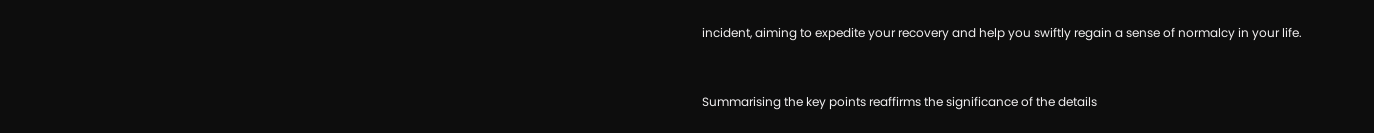incident, aiming to expedite your recovery and help you swiftly regain a sense of normalcy in your life.


Summarising the key points reaffirms the significance of the details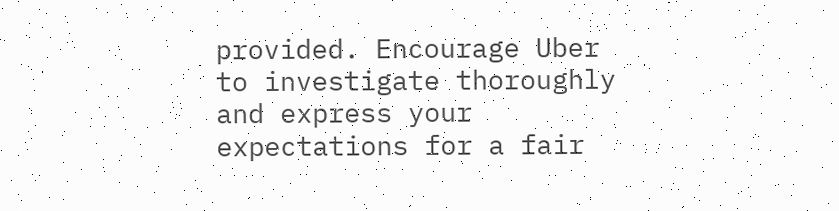provided. Encourage Uber to investigate thoroughly and express your expectations for a fair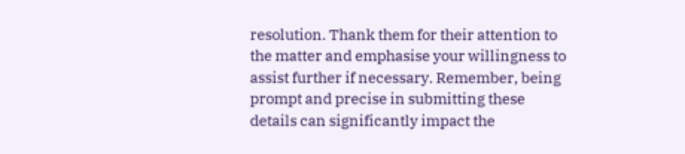resolution. Thank them for their attention to the matter and emphasise your willingness to assist further if necessary. Remember, being prompt and precise in submitting these details can significantly impact the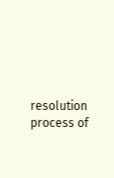resolution process of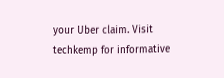your Uber claim. Visit techkemp for informative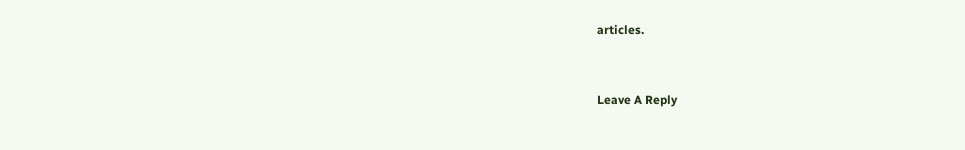articles.


Leave A Reply